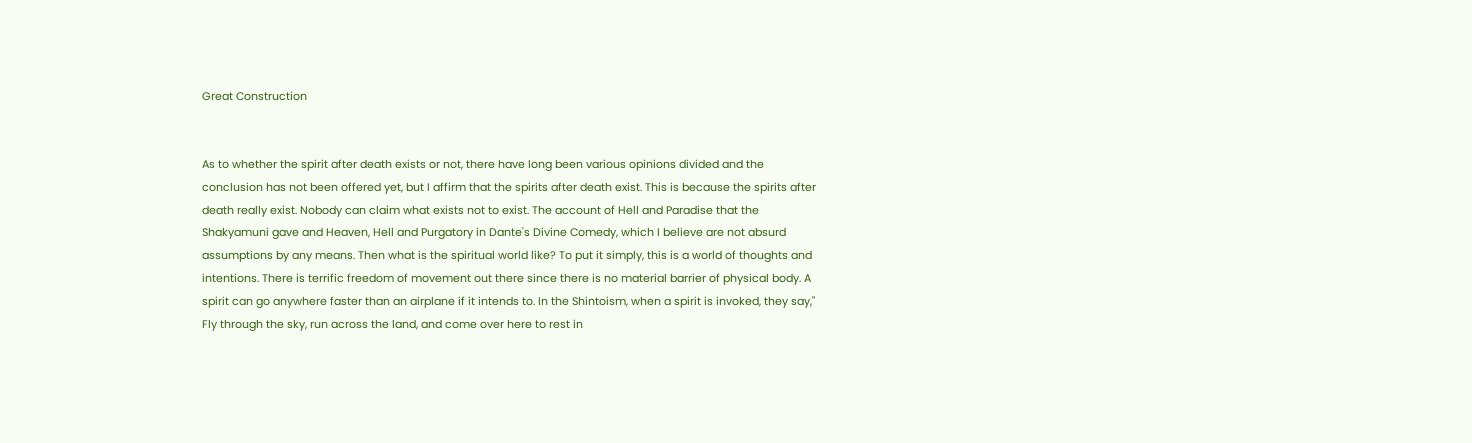Great Construction


As to whether the spirit after death exists or not, there have long been various opinions divided and the conclusion has not been offered yet, but I affirm that the spirits after death exist. This is because the spirits after death really exist. Nobody can claim what exists not to exist. The account of Hell and Paradise that the Shakyamuni gave and Heaven, Hell and Purgatory in Dante's Divine Comedy, which I believe are not absurd assumptions by any means. Then what is the spiritual world like? To put it simply, this is a world of thoughts and intentions. There is terrific freedom of movement out there since there is no material barrier of physical body. A spirit can go anywhere faster than an airplane if it intends to. In the Shintoism, when a spirit is invoked, they say," Fly through the sky, run across the land, and come over here to rest in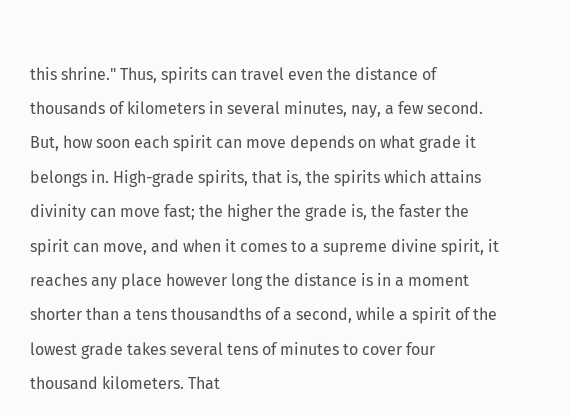this shrine." Thus, spirits can travel even the distance of thousands of kilometers in several minutes, nay, a few second. But, how soon each spirit can move depends on what grade it belongs in. High-grade spirits, that is, the spirits which attains divinity can move fast; the higher the grade is, the faster the spirit can move, and when it comes to a supreme divine spirit, it reaches any place however long the distance is in a moment shorter than a tens thousandths of a second, while a spirit of the lowest grade takes several tens of minutes to cover four thousand kilometers. That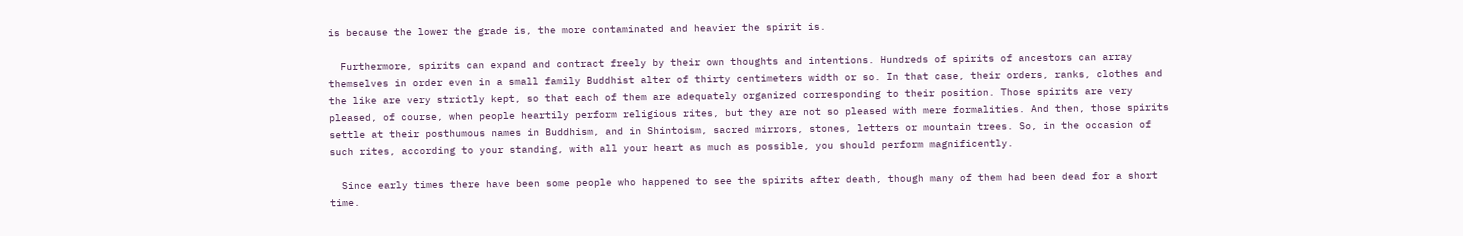is because the lower the grade is, the more contaminated and heavier the spirit is.

  Furthermore, spirits can expand and contract freely by their own thoughts and intentions. Hundreds of spirits of ancestors can array themselves in order even in a small family Buddhist alter of thirty centimeters width or so. In that case, their orders, ranks, clothes and the like are very strictly kept, so that each of them are adequately organized corresponding to their position. Those spirits are very pleased, of course, when people heartily perform religious rites, but they are not so pleased with mere formalities. And then, those spirits settle at their posthumous names in Buddhism, and in Shintoism, sacred mirrors, stones, letters or mountain trees. So, in the occasion of such rites, according to your standing, with all your heart as much as possible, you should perform magnificently.

  Since early times there have been some people who happened to see the spirits after death, though many of them had been dead for a short time.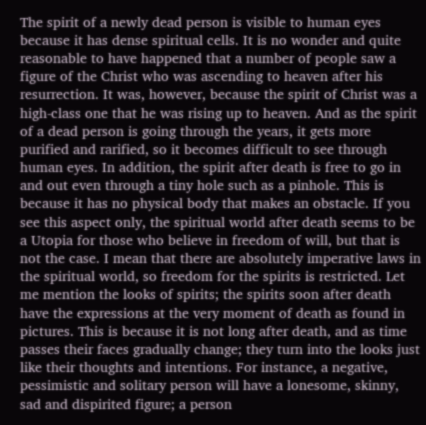The spirit of a newly dead person is visible to human eyes because it has dense spiritual cells. It is no wonder and quite reasonable to have happened that a number of people saw a figure of the Christ who was ascending to heaven after his resurrection. It was, however, because the spirit of Christ was a high-class one that he was rising up to heaven. And as the spirit of a dead person is going through the years, it gets more purified and rarified, so it becomes difficult to see through human eyes. In addition, the spirit after death is free to go in and out even through a tiny hole such as a pinhole. This is because it has no physical body that makes an obstacle. If you see this aspect only, the spiritual world after death seems to be a Utopia for those who believe in freedom of will, but that is not the case. I mean that there are absolutely imperative laws in the spiritual world, so freedom for the spirits is restricted. Let me mention the looks of spirits; the spirits soon after death have the expressions at the very moment of death as found in pictures. This is because it is not long after death, and as time passes their faces gradually change; they turn into the looks just like their thoughts and intentions. For instance, a negative, pessimistic and solitary person will have a lonesome, skinny, sad and dispirited figure; a person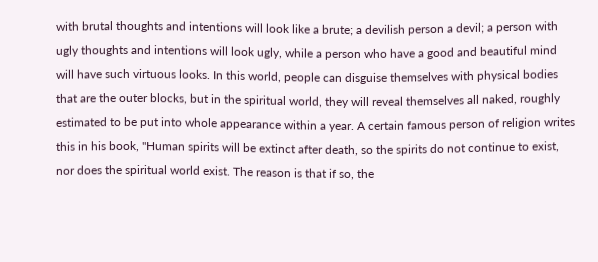with brutal thoughts and intentions will look like a brute; a devilish person a devil; a person with ugly thoughts and intentions will look ugly, while a person who have a good and beautiful mind will have such virtuous looks. In this world, people can disguise themselves with physical bodies that are the outer blocks, but in the spiritual world, they will reveal themselves all naked, roughly estimated to be put into whole appearance within a year. A certain famous person of religion writes this in his book, "Human spirits will be extinct after death, so the spirits do not continue to exist, nor does the spiritual world exist. The reason is that if so, the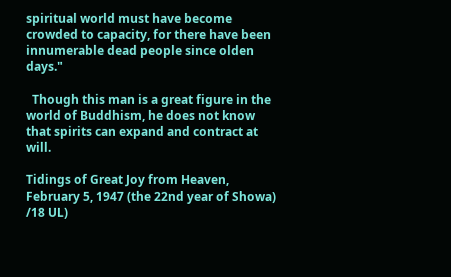spiritual world must have become crowded to capacity, for there have been innumerable dead people since olden days."

  Though this man is a great figure in the world of Buddhism, he does not know that spirits can expand and contract at will.

Tidings of Great Joy from Heaven, February 5, 1947 (the 22nd year of Showa)
/18 UL)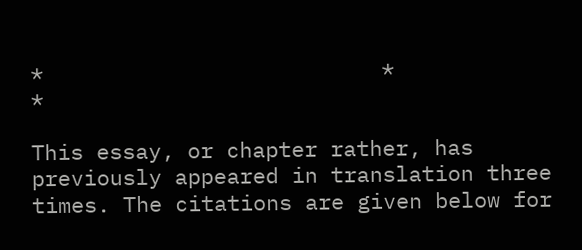*                          *                          *

This essay, or chapter rather, has previously appeared in translation three times. The citations are given below for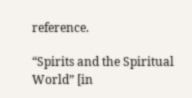reference.

“Spirits and the Spiritual World” [in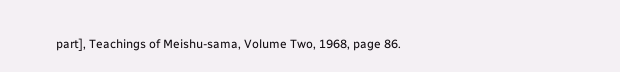part], Teachings of Meishu-sama, Volume Two, 1968, page 86.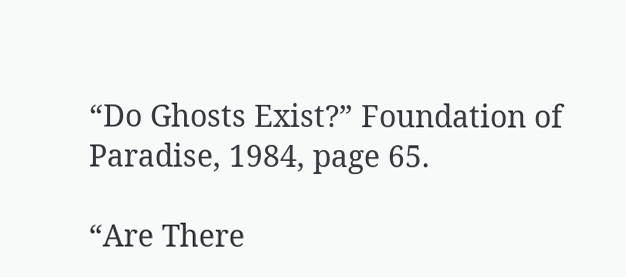“Do Ghosts Exist?” Foundation of Paradise, 1984, page 65.

“Are There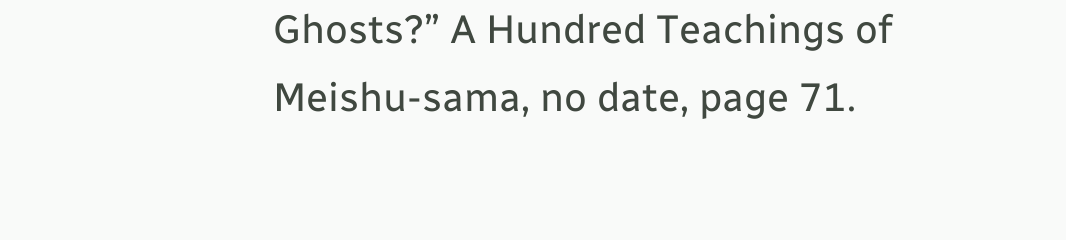Ghosts?” A Hundred Teachings of Meishu-sama, no date, page 71.